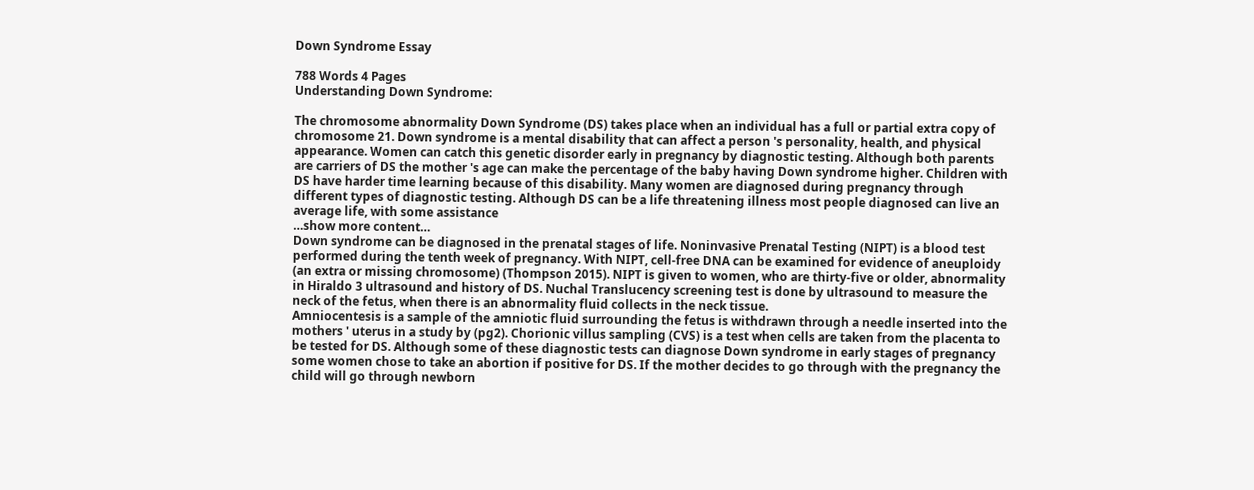Down Syndrome Essay

788 Words 4 Pages
Understanding Down Syndrome:

The chromosome abnormality Down Syndrome (DS) takes place when an individual has a full or partial extra copy of chromosome 21. Down syndrome is a mental disability that can affect a person 's personality, health, and physical appearance. Women can catch this genetic disorder early in pregnancy by diagnostic testing. Although both parents are carriers of DS the mother 's age can make the percentage of the baby having Down syndrome higher. Children with DS have harder time learning because of this disability. Many women are diagnosed during pregnancy through different types of diagnostic testing. Although DS can be a life threatening illness most people diagnosed can live an average life, with some assistance
…show more content…
Down syndrome can be diagnosed in the prenatal stages of life. Noninvasive Prenatal Testing (NIPT) is a blood test performed during the tenth week of pregnancy. With NIPT, cell-free DNA can be examined for evidence of aneuploidy (an extra or missing chromosome) (Thompson 2015). NIPT is given to women, who are thirty-five or older, abnormality in Hiraldo 3 ultrasound and history of DS. Nuchal Translucency screening test is done by ultrasound to measure the neck of the fetus, when there is an abnormality fluid collects in the neck tissue.
Amniocentesis is a sample of the amniotic fluid surrounding the fetus is withdrawn through a needle inserted into the mothers ' uterus in a study by (pg2). Chorionic villus sampling (CVS) is a test when cells are taken from the placenta to be tested for DS. Although some of these diagnostic tests can diagnose Down syndrome in early stages of pregnancy some women chose to take an abortion if positive for DS. If the mother decides to go through with the pregnancy the child will go through newborn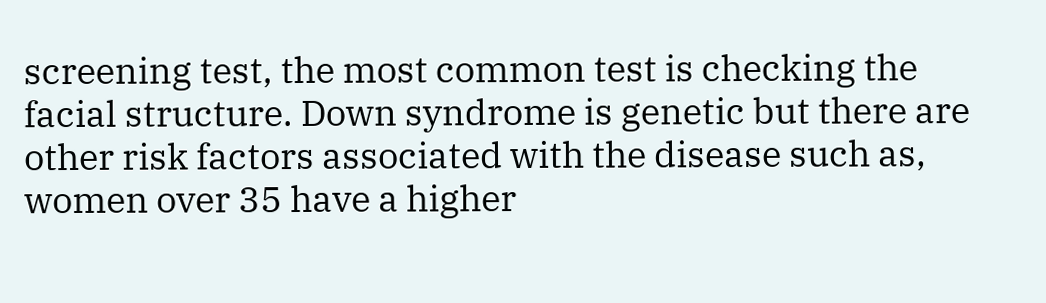screening test, the most common test is checking the facial structure. Down syndrome is genetic but there are other risk factors associated with the disease such as, women over 35 have a higher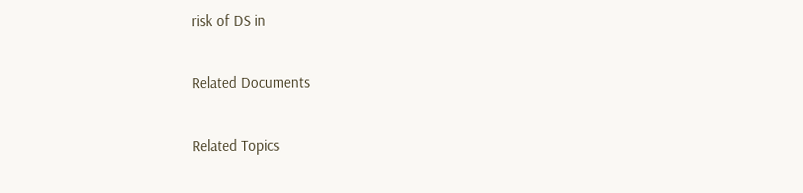risk of DS in

Related Documents

Related Topics